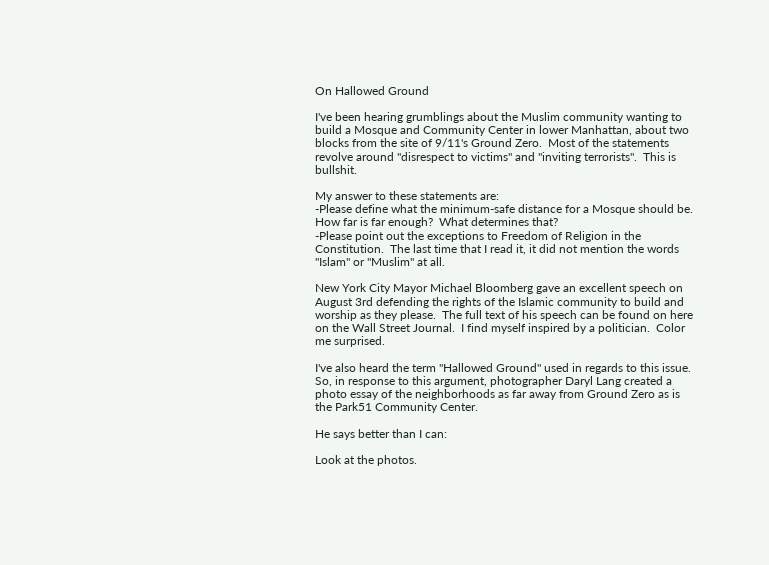On Hallowed Ground

I've been hearing grumblings about the Muslim community wanting to build a Mosque and Community Center in lower Manhattan, about two blocks from the site of 9/11's Ground Zero.  Most of the statements revolve around "disrespect to victims" and "inviting terrorists".  This is bullshit.

My answer to these statements are:
-Please define what the minimum-safe distance for a Mosque should be.  How far is far enough?  What determines that?
-Please point out the exceptions to Freedom of Religion in the Constitution.  The last time that I read it, it did not mention the words "Islam" or "Muslim" at all.

New York City Mayor Michael Bloomberg gave an excellent speech on August 3rd defending the rights of the Islamic community to build and worship as they please.  The full text of his speech can be found on here on the Wall Street Journal.  I find myself inspired by a politician.  Color me surprised.

I've also heard the term "Hallowed Ground" used in regards to this issue.  So, in response to this argument, photographer Daryl Lang created a photo essay of the neighborhoods as far away from Ground Zero as is the Park51 Community Center.

He says better than I can:

Look at the photos.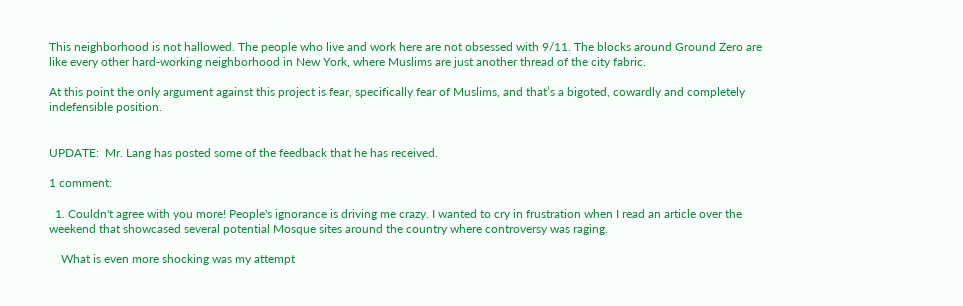This neighborhood is not hallowed. The people who live and work here are not obsessed with 9/11. The blocks around Ground Zero are like every other hard-working neighborhood in New York, where Muslims are just another thread of the city fabric.

At this point the only argument against this project is fear, specifically fear of Muslims, and that’s a bigoted, cowardly and completely indefensible position.


UPDATE:  Mr. Lang has posted some of the feedback that he has received.

1 comment:

  1. Couldn't agree with you more! People's ignorance is driving me crazy. I wanted to cry in frustration when I read an article over the weekend that showcased several potential Mosque sites around the country where controversy was raging.

    What is even more shocking was my attempt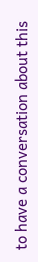to have a conversation about this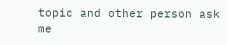topic and other person ask me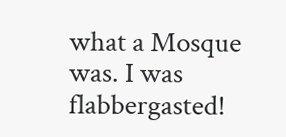what a Mosque was. I was flabbergasted!